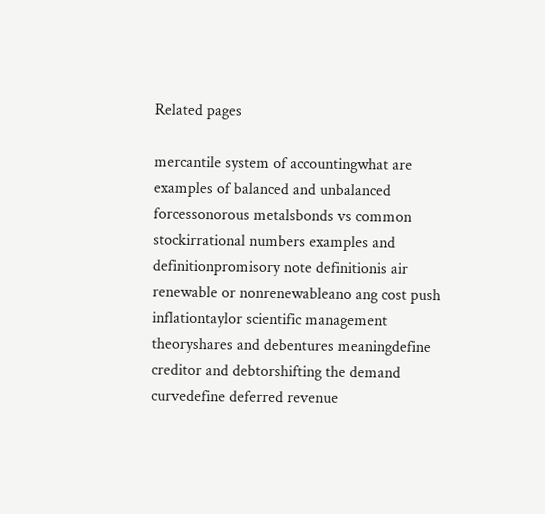Related pages

mercantile system of accountingwhat are examples of balanced and unbalanced forcessonorous metalsbonds vs common stockirrational numbers examples and definitionpromisory note definitionis air renewable or nonrenewableano ang cost push inflationtaylor scientific management theoryshares and debentures meaningdefine creditor and debtorshifting the demand curvedefine deferred revenue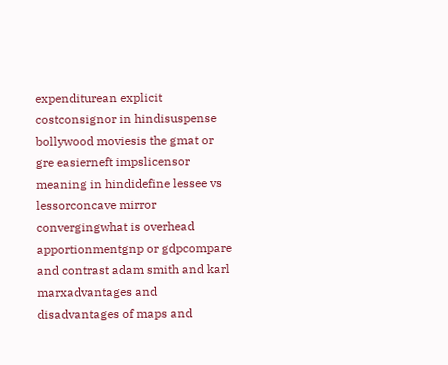expenditurean explicit costconsignor in hindisuspense bollywood moviesis the gmat or gre easierneft impslicensor meaning in hindidefine lessee vs lessorconcave mirror convergingwhat is overhead apportionmentgnp or gdpcompare and contrast adam smith and karl marxadvantages and disadvantages of maps and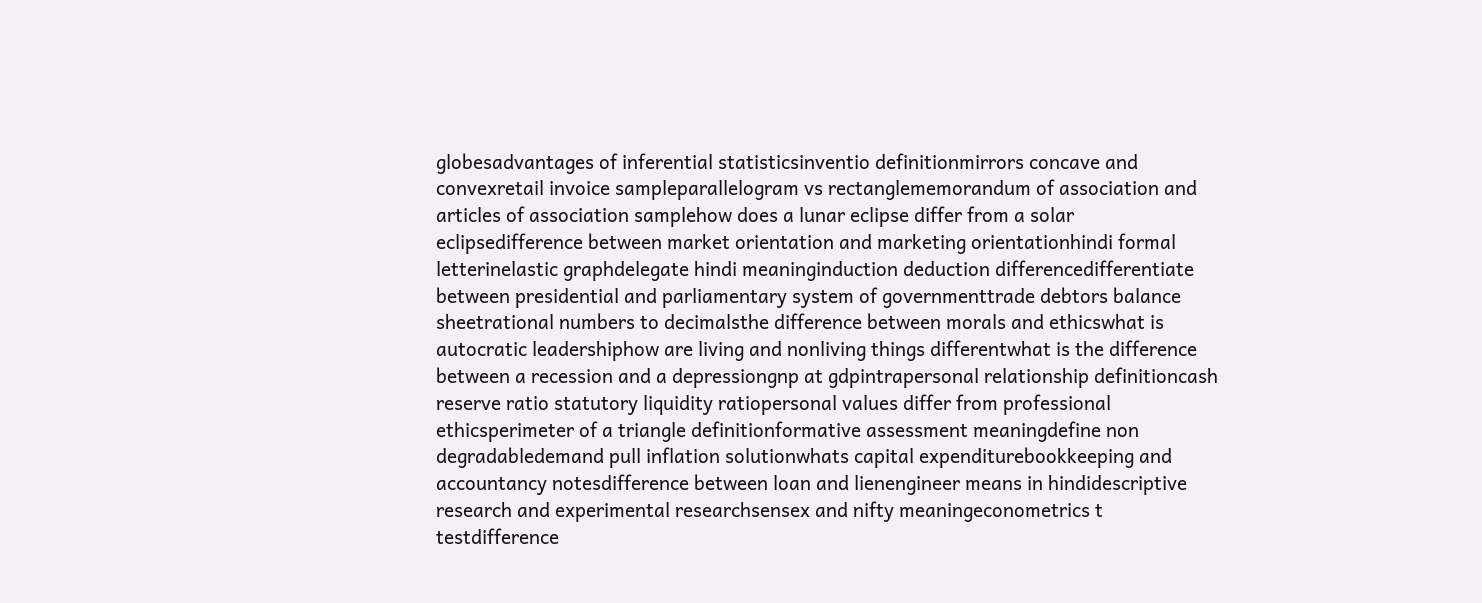globesadvantages of inferential statisticsinventio definitionmirrors concave and convexretail invoice sampleparallelogram vs rectanglememorandum of association and articles of association samplehow does a lunar eclipse differ from a solar eclipsedifference between market orientation and marketing orientationhindi formal letterinelastic graphdelegate hindi meaninginduction deduction differencedifferentiate between presidential and parliamentary system of governmenttrade debtors balance sheetrational numbers to decimalsthe difference between morals and ethicswhat is autocratic leadershiphow are living and nonliving things differentwhat is the difference between a recession and a depressiongnp at gdpintrapersonal relationship definitioncash reserve ratio statutory liquidity ratiopersonal values differ from professional ethicsperimeter of a triangle definitionformative assessment meaningdefine non degradabledemand pull inflation solutionwhats capital expenditurebookkeeping and accountancy notesdifference between loan and lienengineer means in hindidescriptive research and experimental researchsensex and nifty meaningeconometrics t testdifference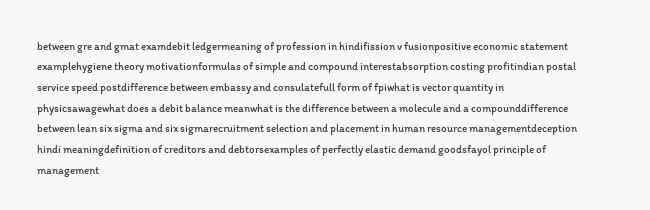between gre and gmat examdebit ledgermeaning of profession in hindifission v fusionpositive economic statement examplehygiene theory motivationformulas of simple and compound interestabsorption costing profitindian postal service speed postdifference between embassy and consulatefull form of fpiwhat is vector quantity in physicsawagewhat does a debit balance meanwhat is the difference between a molecule and a compounddifference between lean six sigma and six sigmarecruitment selection and placement in human resource managementdeception hindi meaningdefinition of creditors and debtorsexamples of perfectly elastic demand goodsfayol principle of management